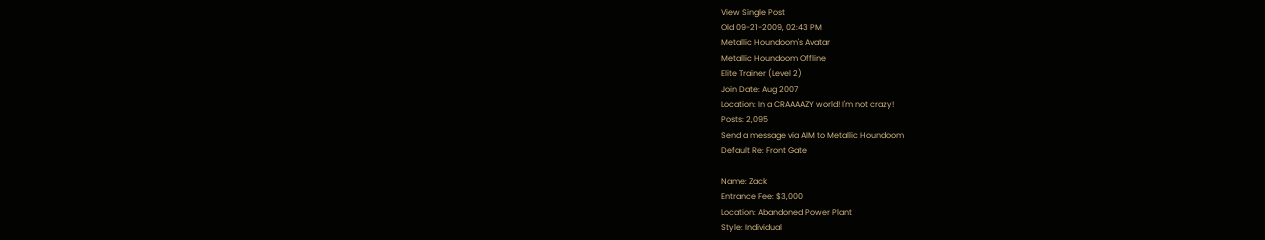View Single Post
Old 09-21-2009, 02:43 PM
Metallic Houndoom's Avatar
Metallic Houndoom Offline
Elite Trainer (Level 2)
Join Date: Aug 2007
Location: In a CRAAAAZY world! I'm not crazy!
Posts: 2,095
Send a message via AIM to Metallic Houndoom
Default Re: Front Gate

Name: Zack
Entrance Fee: $3,000
Location: Abandoned Power Plant
Style: Individual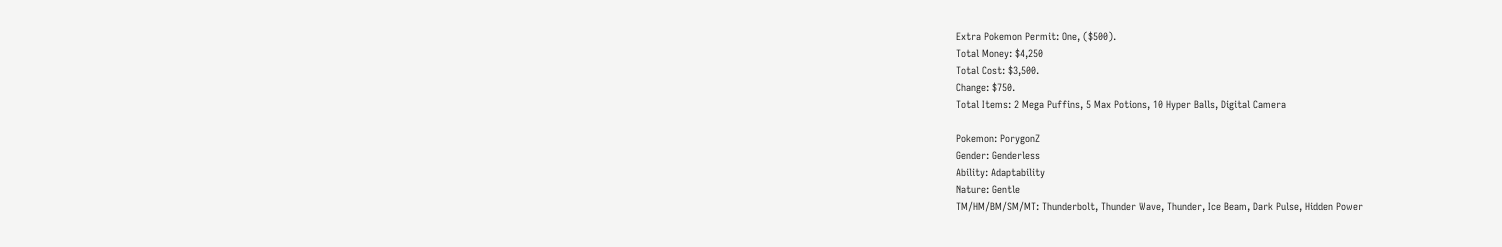Extra Pokemon Permit: One, ($500).
Total Money: $4,250
Total Cost: $3,500.
Change: $750.
Total Items: 2 Mega Puffins, 5 Max Potions, 10 Hyper Balls, Digital Camera

Pokemon: PorygonZ
Gender: Genderless
Ability: Adaptability
Nature: Gentle
TM/HM/BM/SM/MT: Thunderbolt, Thunder Wave, Thunder, Ice Beam, Dark Pulse, Hidden Power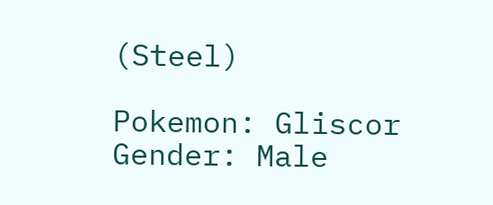(Steel)

Pokemon: Gliscor
Gender: Male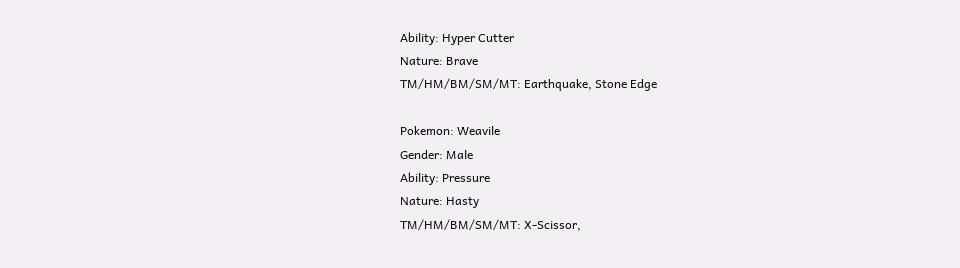Ability: Hyper Cutter
Nature: Brave
TM/HM/BM/SM/MT: Earthquake, Stone Edge

Pokemon: Weavile
Gender: Male
Ability: Pressure
Nature: Hasty
TM/HM/BM/SM/MT: X-Scissor,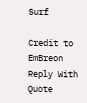Surf

Credit to EmBreon
Reply With Quote